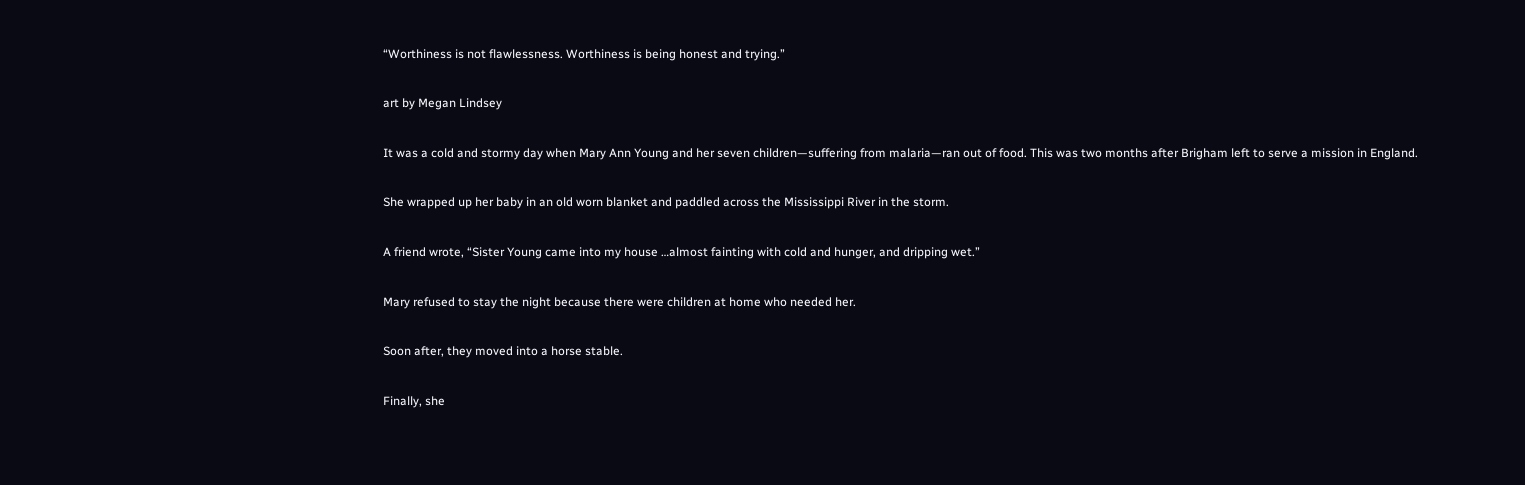“Worthiness is not flawlessness. Worthiness is being honest and trying.”

art by Megan Lindsey

It was a cold and stormy day when Mary Ann Young and her seven children—suffering from malaria—ran out of food. This was two months after Brigham left to serve a mission in England.

She wrapped up her baby in an old worn blanket and paddled across the Mississippi River in the storm.

A friend wrote, “Sister Young came into my house …almost fainting with cold and hunger, and dripping wet.”

Mary refused to stay the night because there were children at home who needed her.

Soon after, they moved into a horse stable.

Finally, she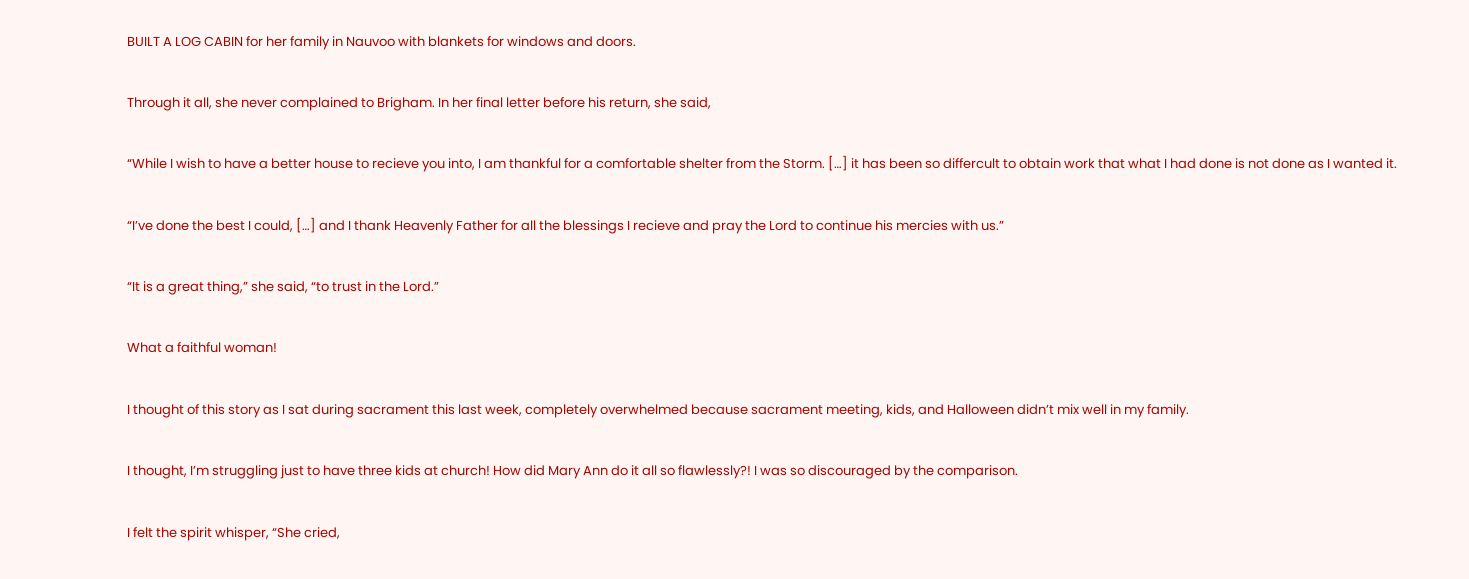BUILT A LOG CABIN for her family in Nauvoo with blankets for windows and doors.

Through it all, she never complained to Brigham. In her final letter before his return, she said,

“While I wish to have a better house to recieve you into, I am thankful for a comfortable shelter from the Storm. […] it has been so differcult to obtain work that what I had done is not done as I wanted it.

“I’ve done the best I could, […] and I thank Heavenly Father for all the blessings I recieve and pray the Lord to continue his mercies with us.”

“It is a great thing,” she said, “to trust in the Lord.”

What a faithful woman!

I thought of this story as I sat during sacrament this last week, completely overwhelmed because sacrament meeting, kids, and Halloween didn’t mix well in my family.

I thought, I’m struggling just to have three kids at church! How did Mary Ann do it all so flawlessly?! I was so discouraged by the comparison.

I felt the spirit whisper, “She cried,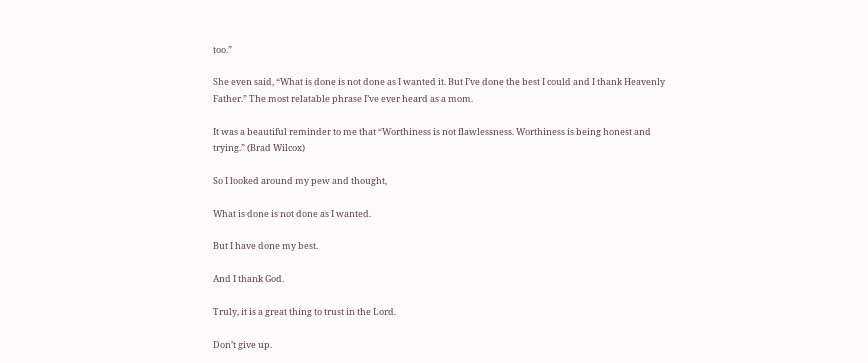too.”

She even said, “What is done is not done as I wanted it. But I’ve done the best I could and I thank Heavenly Father.” The most relatable phrase I’ve ever heard as a mom.

It was a beautiful reminder to me that “Worthiness is not flawlessness. Worthiness is being honest and trying.” (Brad Wilcox)

So I looked around my pew and thought,

What is done is not done as I wanted.

But I have done my best.

And I thank God.

Truly, it is a great thing to trust in the Lord.

Don’t give up.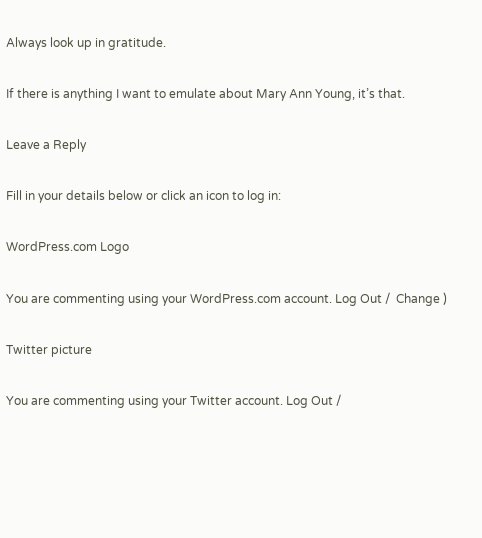Always look up in gratitude.

If there is anything I want to emulate about Mary Ann Young, it’s that.

Leave a Reply

Fill in your details below or click an icon to log in:

WordPress.com Logo

You are commenting using your WordPress.com account. Log Out /  Change )

Twitter picture

You are commenting using your Twitter account. Log Out /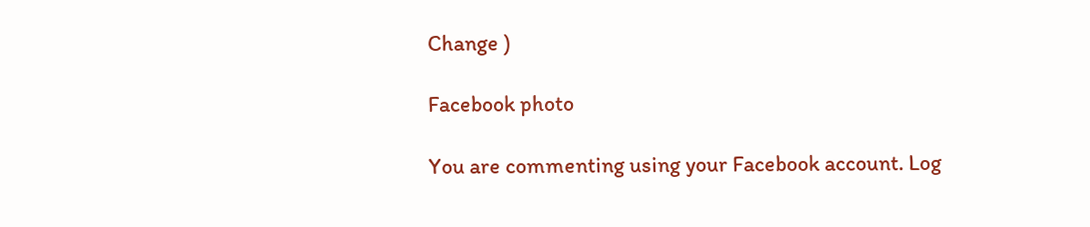Change )

Facebook photo

You are commenting using your Facebook account. Log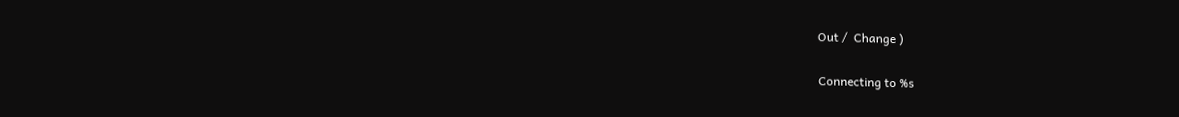Out /  Change )

Connecting to %s